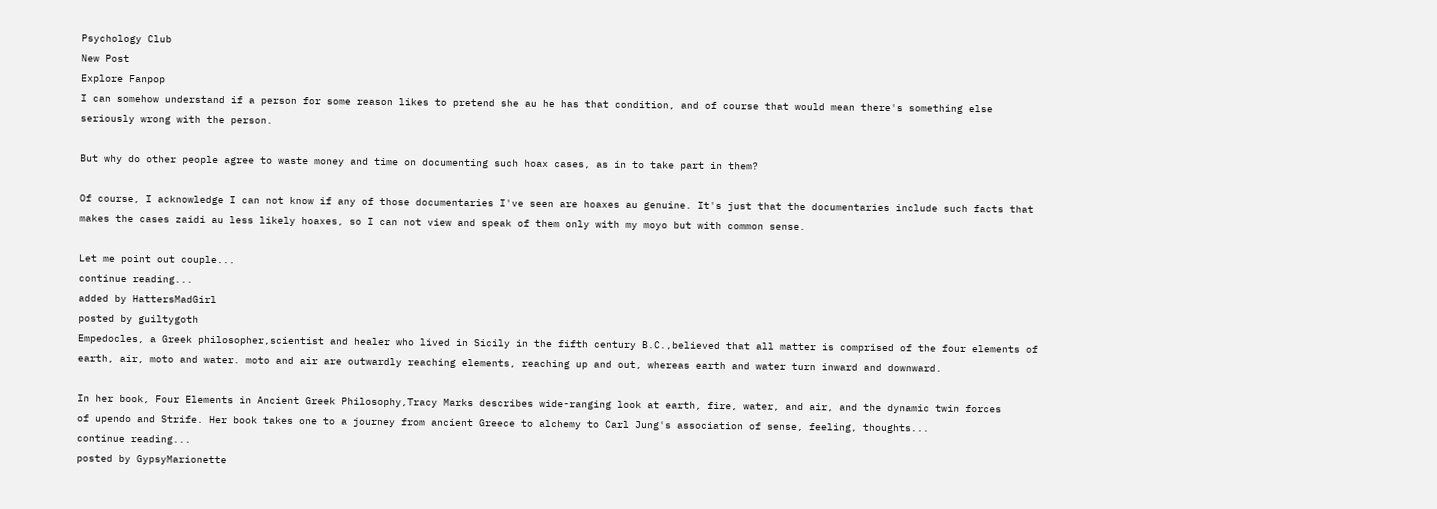Psychology Club
New Post
Explore Fanpop
I can somehow understand if a person for some reason likes to pretend she au he has that condition, and of course that would mean there's something else seriously wrong with the person.

But why do other people agree to waste money and time on documenting such hoax cases, as in to take part in them?

Of course, I acknowledge I can not know if any of those documentaries I've seen are hoaxes au genuine. It's just that the documentaries include such facts that makes the cases zaidi au less likely hoaxes, so I can not view and speak of them only with my moyo but with common sense.

Let me point out couple...
continue reading...
added by HattersMadGirl
posted by guiltygoth
Empedocles, a Greek philosopher,scientist and healer who lived in Sicily in the fifth century B.C.,believed that all matter is comprised of the four elements of earth, air, moto and water. moto and air are outwardly reaching elements, reaching up and out, whereas earth and water turn inward and downward.

In her book, Four Elements in Ancient Greek Philosophy,Tracy Marks describes wide-ranging look at earth, fire, water, and air, and the dynamic twin forces
of upendo and Strife. Her book takes one to a journey from ancient Greece to alchemy to Carl Jung's association of sense, feeling, thoughts...
continue reading...
posted by GypsyMarionette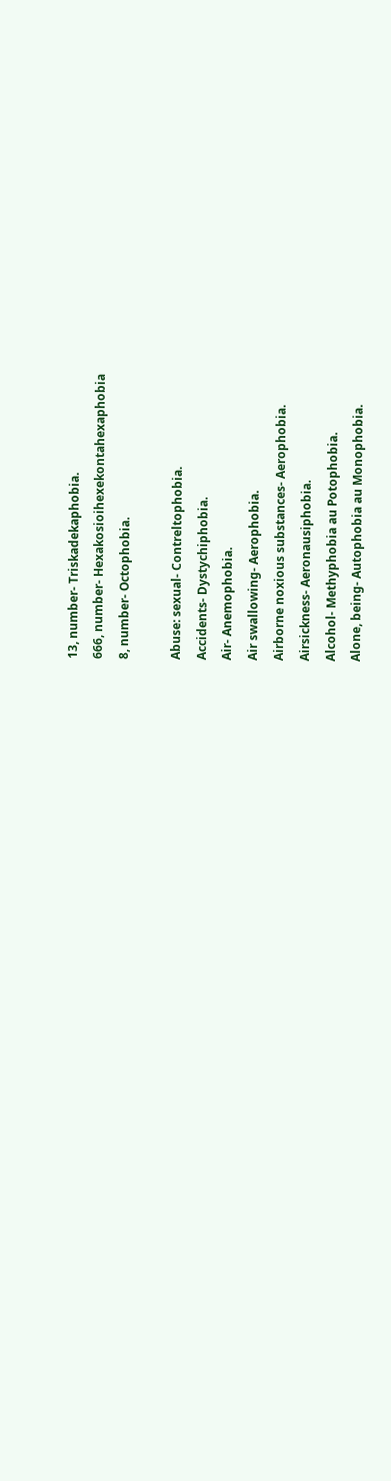13, number- Triskadekaphobia.
666, number- Hexakosioihexekontahexaphobia
8, number- Octophobia.

Abuse: sexual- Contreltophobia.
Accidents- Dystychiphobia.
Air- Anemophobia.
Air swallowing- Aerophobia.
Airborne noxious substances- Aerophobia.
Airsickness- Aeronausiphobia.
Alcohol- Methyphobia au Potophobia.
Alone, being- Autophobia au Monophobia.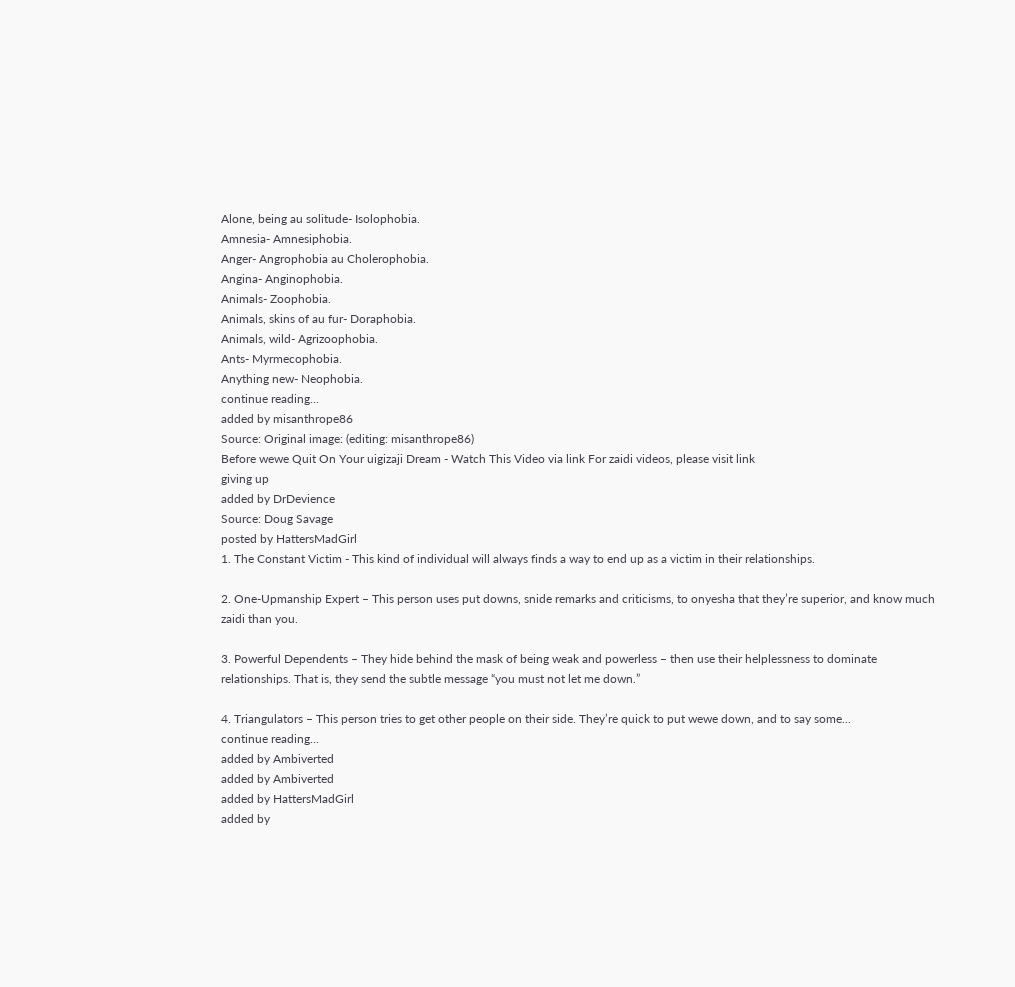Alone, being au solitude- Isolophobia.
Amnesia- Amnesiphobia.
Anger- Angrophobia au Cholerophobia.
Angina- Anginophobia.
Animals- Zoophobia.
Animals, skins of au fur- Doraphobia.
Animals, wild- Agrizoophobia.
Ants- Myrmecophobia.
Anything new- Neophobia.
continue reading...
added by misanthrope86
Source: Original image: (editing: misanthrope86)
Before wewe Quit On Your uigizaji Dream - Watch This Video via link For zaidi videos, please visit link
giving up
added by DrDevience
Source: Doug Savage
posted by HattersMadGirl
1. The Constant Victim - This kind of individual will always finds a way to end up as a victim in their relationships.

2. One-Upmanship Expert – This person uses put downs, snide remarks and criticisms, to onyesha that they’re superior, and know much zaidi than you.

3. Powerful Dependents – They hide behind the mask of being weak and powerless – then use their helplessness to dominate relationships. That is, they send the subtle message “you must not let me down.”

4. Triangulators – This person tries to get other people on their side. They’re quick to put wewe down, and to say some...
continue reading...
added by Ambiverted
added by Ambiverted
added by HattersMadGirl
added by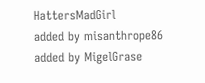HattersMadGirl
added by misanthrope86
added by MigelGrase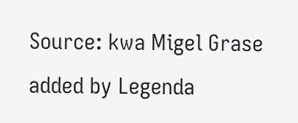Source: kwa Migel Grase
added by Legenda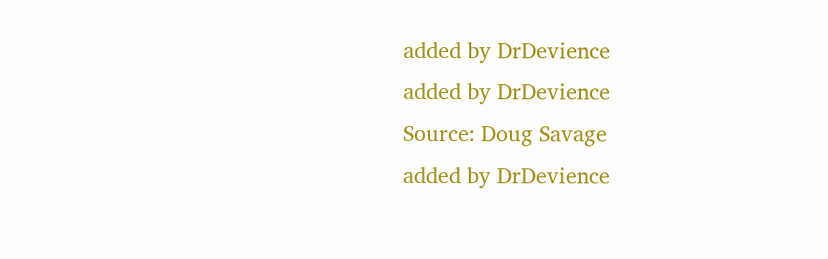added by DrDevience
added by DrDevience
Source: Doug Savage
added by DrDevience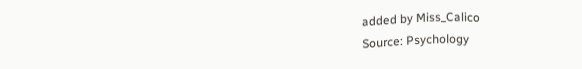added by Miss_Calico
Source: Psychology